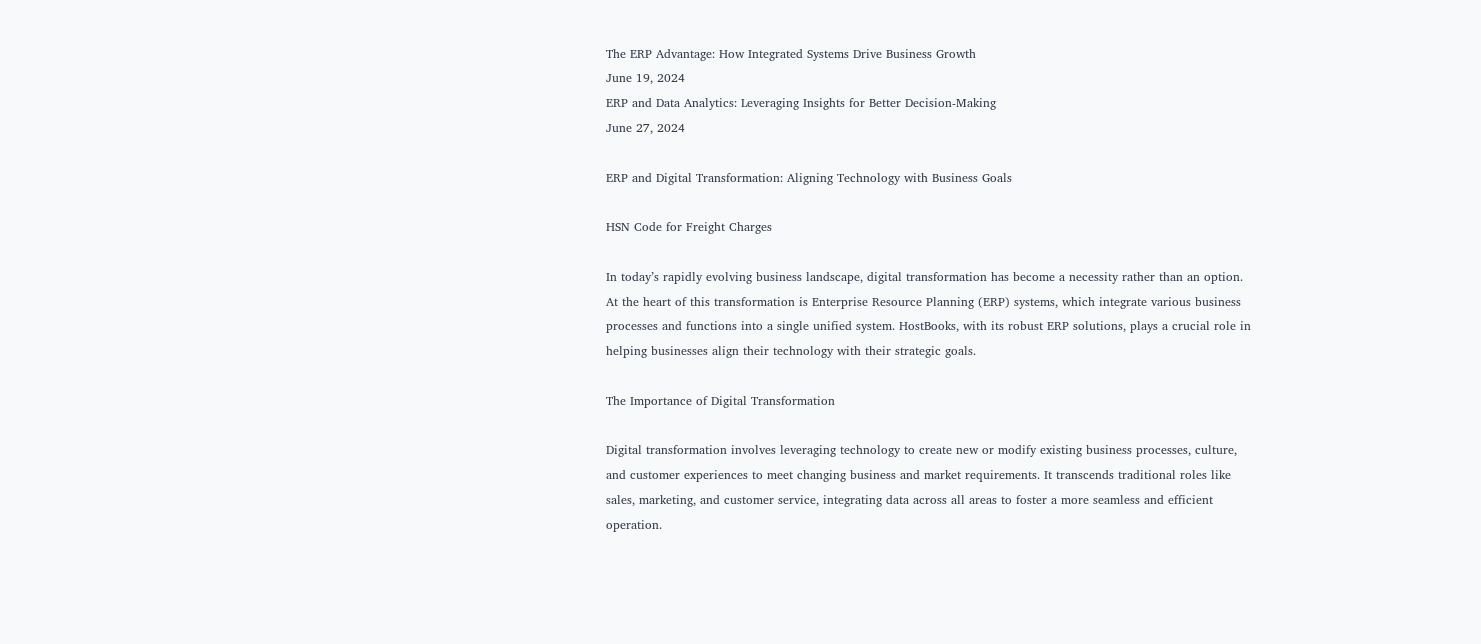The ERP Advantage: How Integrated Systems Drive Business Growth
June 19, 2024
ERP and Data Analytics: Leveraging Insights for Better Decision-Making
June 27, 2024

ERP and Digital Transformation: Aligning Technology with Business Goals

HSN Code for Freight Charges

In today’s rapidly evolving business landscape, digital transformation has become a necessity rather than an option. At the heart of this transformation is Enterprise Resource Planning (ERP) systems, which integrate various business processes and functions into a single unified system. HostBooks, with its robust ERP solutions, plays a crucial role in helping businesses align their technology with their strategic goals.

The Importance of Digital Transformation

Digital transformation involves leveraging technology to create new or modify existing business processes, culture, and customer experiences to meet changing business and market requirements. It transcends traditional roles like sales, marketing, and customer service, integrating data across all areas to foster a more seamless and efficient operation.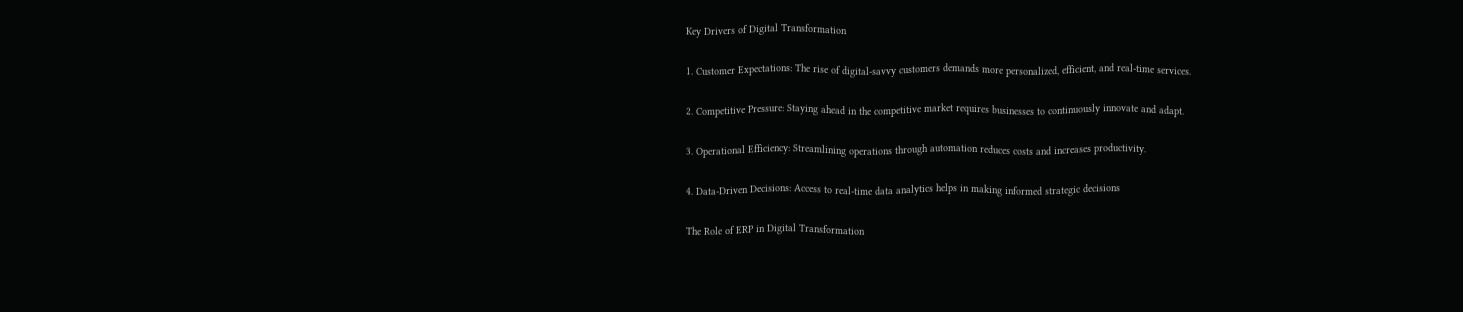Key Drivers of Digital Transformation

1. Customer Expectations: The rise of digital-savvy customers demands more personalized, efficient, and real-time services.

2. Competitive Pressure: Staying ahead in the competitive market requires businesses to continuously innovate and adapt.

3. Operational Efficiency: Streamlining operations through automation reduces costs and increases productivity.

4. Data-Driven Decisions: Access to real-time data analytics helps in making informed strategic decisions

The Role of ERP in Digital Transformation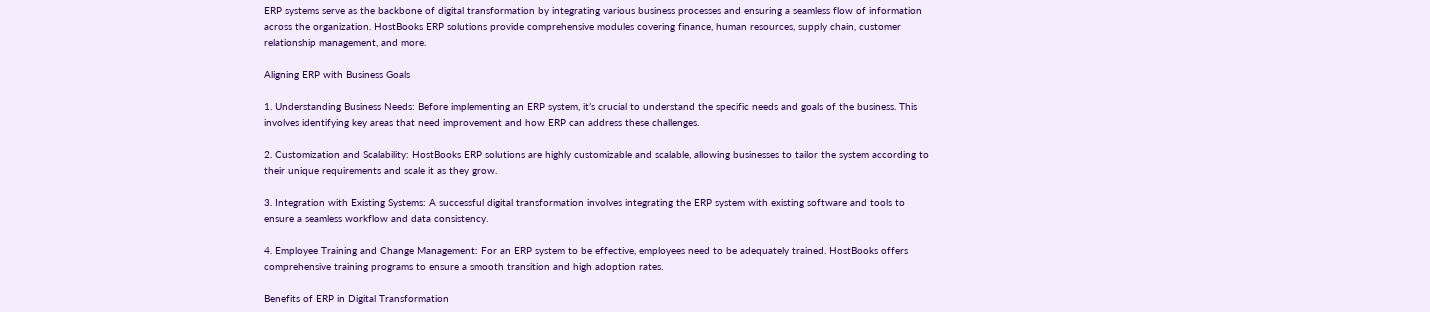ERP systems serve as the backbone of digital transformation by integrating various business processes and ensuring a seamless flow of information across the organization. HostBooks ERP solutions provide comprehensive modules covering finance, human resources, supply chain, customer relationship management, and more.

Aligning ERP with Business Goals

1. Understanding Business Needs: Before implementing an ERP system, it’s crucial to understand the specific needs and goals of the business. This involves identifying key areas that need improvement and how ERP can address these challenges.

2. Customization and Scalability: HostBooks ERP solutions are highly customizable and scalable, allowing businesses to tailor the system according to their unique requirements and scale it as they grow.

3. Integration with Existing Systems: A successful digital transformation involves integrating the ERP system with existing software and tools to ensure a seamless workflow and data consistency.

4. Employee Training and Change Management: For an ERP system to be effective, employees need to be adequately trained. HostBooks offers comprehensive training programs to ensure a smooth transition and high adoption rates.

Benefits of ERP in Digital Transformation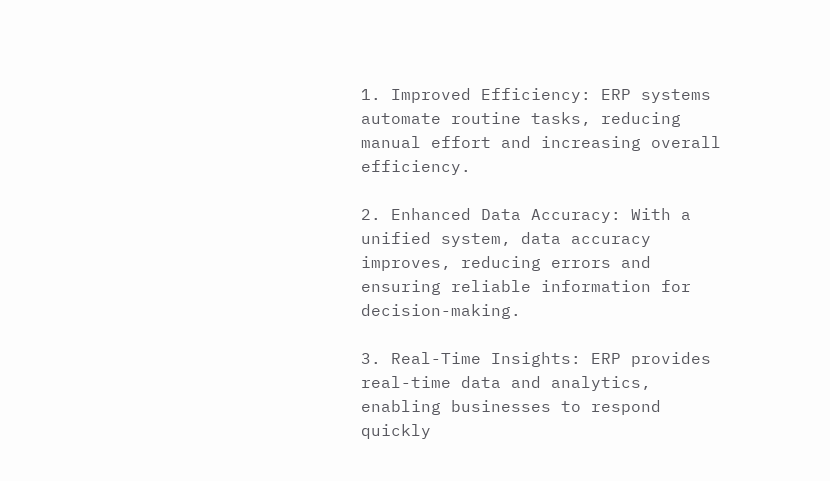1. Improved Efficiency: ERP systems automate routine tasks, reducing manual effort and increasing overall efficiency.

2. Enhanced Data Accuracy: With a unified system, data accuracy improves, reducing errors and ensuring reliable information for decision-making.

3. Real-Time Insights: ERP provides real-time data and analytics, enabling businesses to respond quickly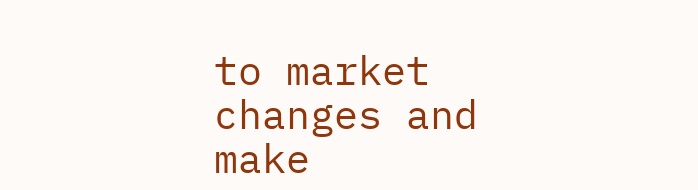to market changes and make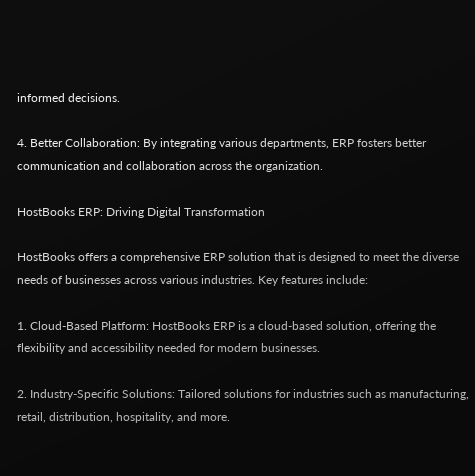informed decisions.

4. Better Collaboration: By integrating various departments, ERP fosters better communication and collaboration across the organization.

HostBooks ERP: Driving Digital Transformation

HostBooks offers a comprehensive ERP solution that is designed to meet the diverse needs of businesses across various industries. Key features include:

1. Cloud-Based Platform: HostBooks ERP is a cloud-based solution, offering the flexibility and accessibility needed for modern businesses.

2. Industry-Specific Solutions: Tailored solutions for industries such as manufacturing, retail, distribution, hospitality, and more.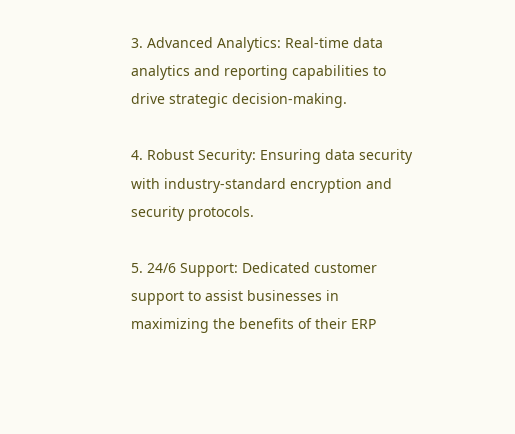3. Advanced Analytics: Real-time data analytics and reporting capabilities to drive strategic decision-making.

4. Robust Security: Ensuring data security with industry-standard encryption and security protocols.

5. 24/6 Support: Dedicated customer support to assist businesses in maximizing the benefits of their ERP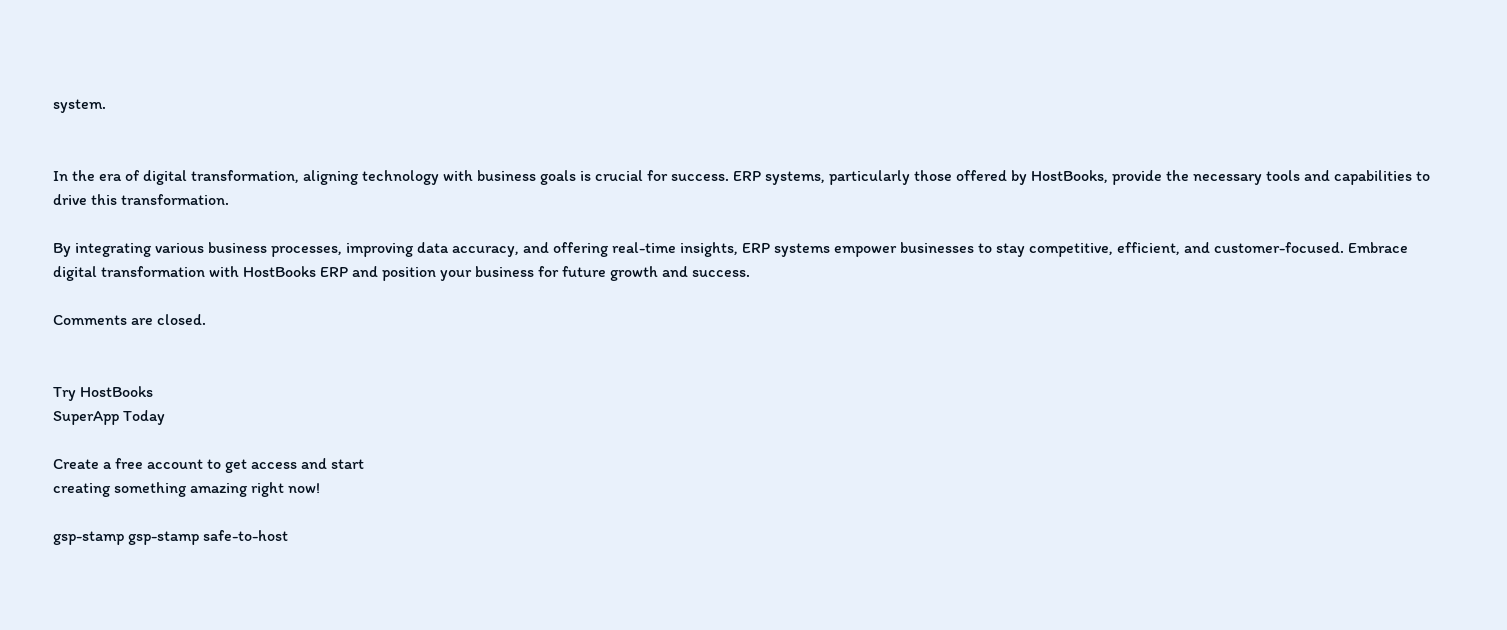system.


In the era of digital transformation, aligning technology with business goals is crucial for success. ERP systems, particularly those offered by HostBooks, provide the necessary tools and capabilities to drive this transformation.

By integrating various business processes, improving data accuracy, and offering real-time insights, ERP systems empower businesses to stay competitive, efficient, and customer-focused. Embrace digital transformation with HostBooks ERP and position your business for future growth and success.

Comments are closed.


Try HostBooks
SuperApp Today

Create a free account to get access and start
creating something amazing right now!

gsp-stamp gsp-stamp safe-to-host